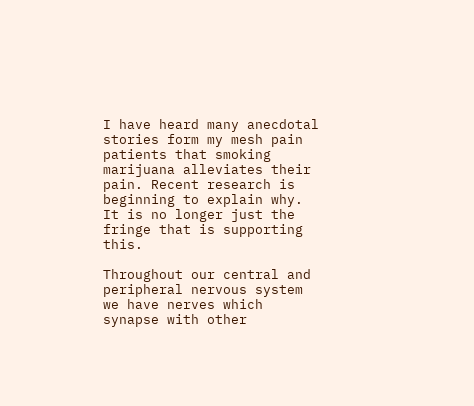I have heard many anecdotal stories form my mesh pain patients that smoking marijuana alleviates their pain. Recent research is beginning to explain why. It is no longer just the fringe that is supporting this.

Throughout our central and peripheral nervous system we have nerves which synapse with other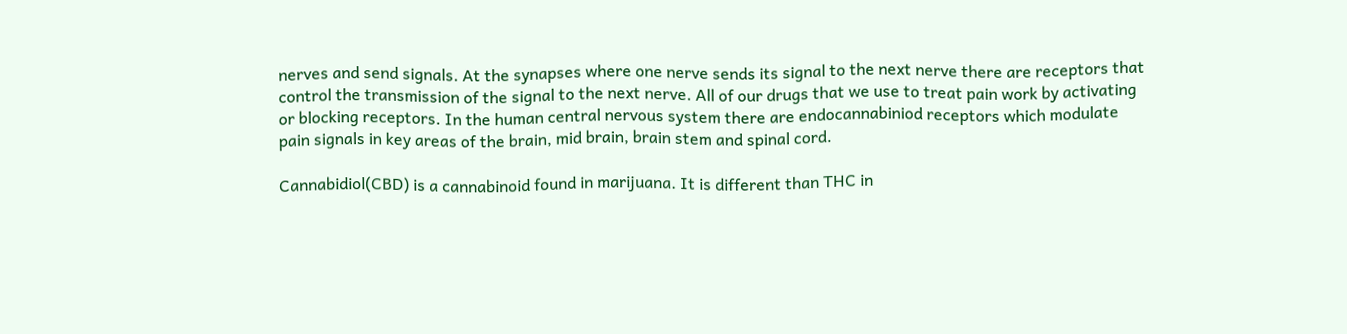nerves and send signals. At the synapses where one nerve sends its signal to the next nerve there are receptors that control the transmission of the signal to the next nerve. All of our drugs that we use to treat pain work by activating or blocking receptors. In the human central nervous system there are endocannabiniod receptors which modulate pain signals in key areas of the brain, mid brain, brain stem and spinal cord.

Cannabidiol(CBD) is a cannabinoid found in marijuana. It is different than THC in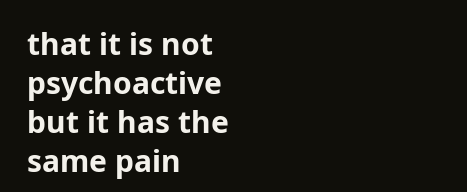that it is not psychoactive but it has the same pain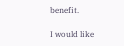benefit.

I would like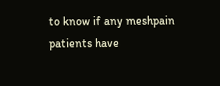to know if any meshpain patients have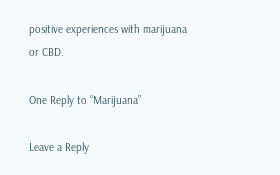positive experiences with marijuana or CBD.

One Reply to “Marijuana”

Leave a Reply